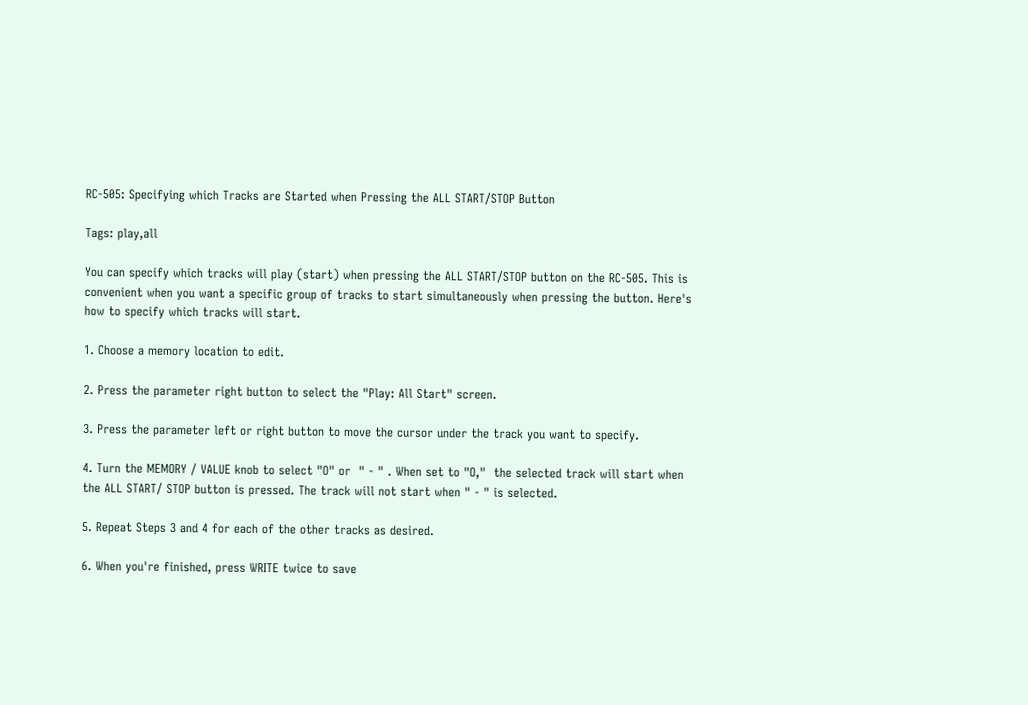RC-505: Specifying which Tracks are Started when Pressing the ALL START/STOP Button

Tags: play,all

You can specify which tracks will play (start) when pressing the ALL START/STOP button on the RC-505. This is convenient when you want a specific group of tracks to start simultaneously when pressing the button. Here's how to specify which tracks will start.

1. Choose a memory location to edit.

2. Press the parameter right button to select the "Play: All Start" screen.

3. Press the parameter left or right button to move the cursor under the track you want to specify.

4. Turn the MEMORY / VALUE knob to select "O" or  " - " . When set to "O,"  the selected track will start when the ALL START/ STOP button is pressed. The track will not start when " - " is selected.

5. Repeat Steps 3 and 4 for each of the other tracks as desired.

6. When you're finished, press WRITE twice to save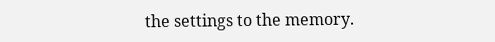the settings to the memory.